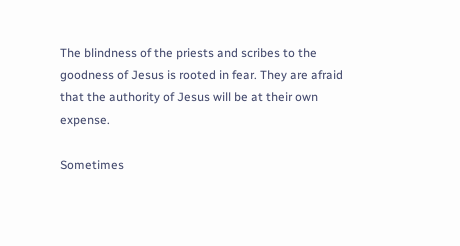The blindness of the priests and scribes to the goodness of Jesus is rooted in fear. They are afraid that the authority of Jesus will be at their own expense.

Sometimes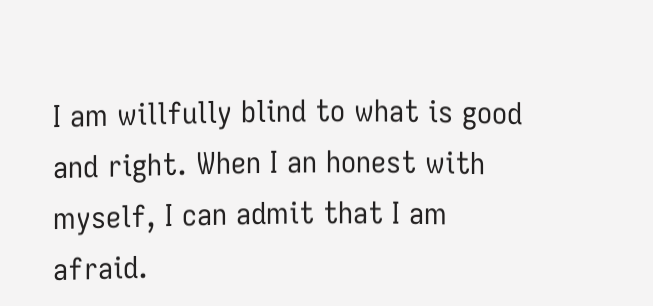I am willfully blind to what is good and right. When I an honest with myself, I can admit that I am afraid.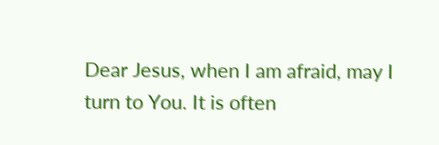Dear Jesus, when I am afraid, may I turn to You. It is often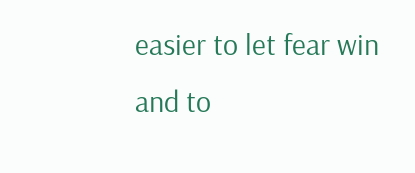easier to let fear win and to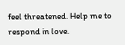feel threatened. Help me to respond in love.